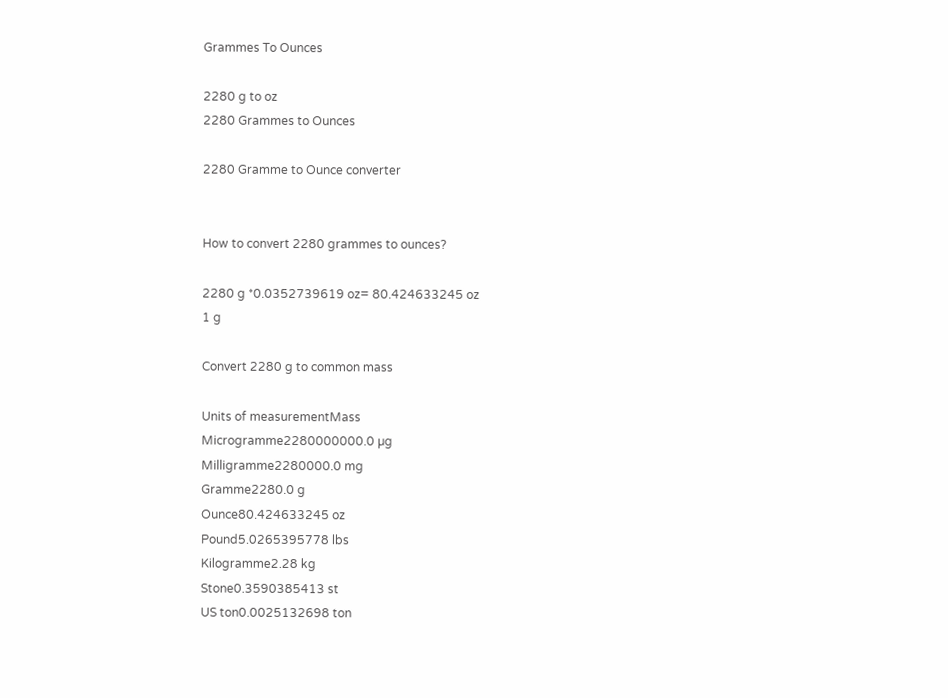Grammes To Ounces

2280 g to oz
2280 Grammes to Ounces

2280 Gramme to Ounce converter


How to convert 2280 grammes to ounces?

2280 g *0.0352739619 oz= 80.424633245 oz
1 g

Convert 2280 g to common mass

Units of measurementMass
Microgramme2280000000.0 µg
Milligramme2280000.0 mg
Gramme2280.0 g
Ounce80.424633245 oz
Pound5.0265395778 lbs
Kilogramme2.28 kg
Stone0.3590385413 st
US ton0.0025132698 ton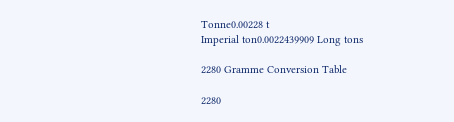Tonne0.00228 t
Imperial ton0.0022439909 Long tons

2280 Gramme Conversion Table

2280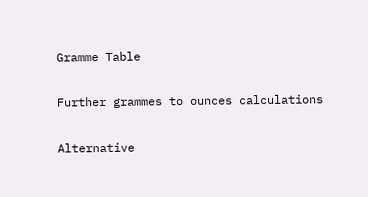Gramme Table

Further grammes to ounces calculations

Alternative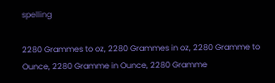spelling

2280 Grammes to oz, 2280 Grammes in oz, 2280 Gramme to Ounce, 2280 Gramme in Ounce, 2280 Gramme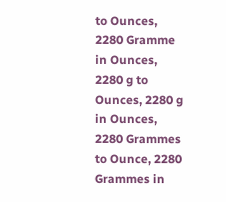to Ounces, 2280 Gramme in Ounces, 2280 g to Ounces, 2280 g in Ounces, 2280 Grammes to Ounce, 2280 Grammes in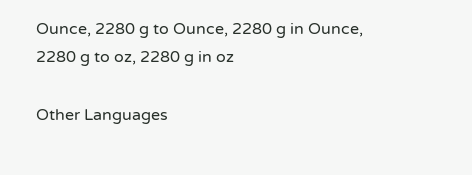Ounce, 2280 g to Ounce, 2280 g in Ounce, 2280 g to oz, 2280 g in oz

Other Languages